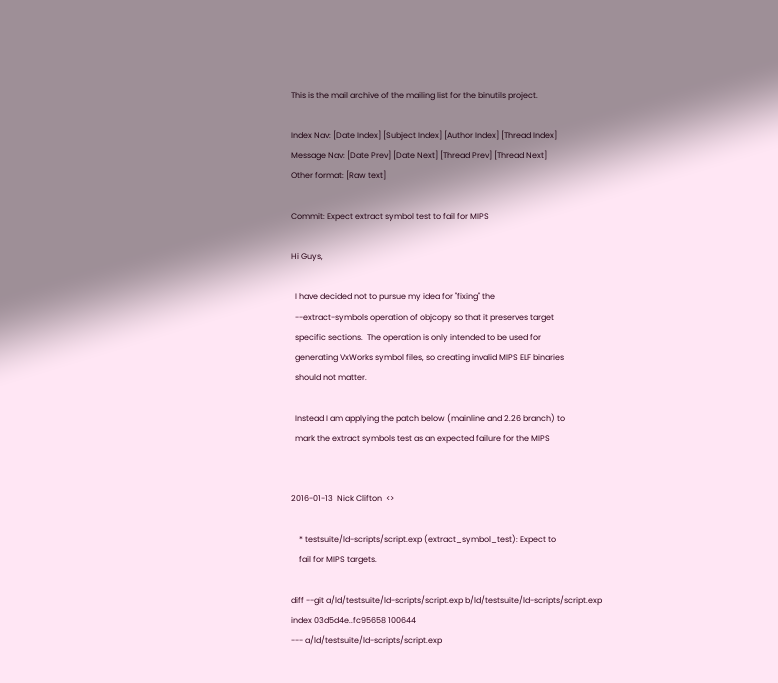This is the mail archive of the mailing list for the binutils project.

Index Nav: [Date Index] [Subject Index] [Author Index] [Thread Index]
Message Nav: [Date Prev] [Date Next] [Thread Prev] [Thread Next]
Other format: [Raw text]

Commit: Expect extract symbol test to fail for MIPS

Hi Guys,

  I have decided not to pursue my idea for "fixing" the
  --extract-symbols operation of objcopy so that it preserves target
  specific sections.  The operation is only intended to be used for
  generating VxWorks symbol files, so creating invalid MIPS ELF binaries
  should not matter.

  Instead I am applying the patch below (mainline and 2.26 branch) to
  mark the extract symbols test as an expected failure for the MIPS


2016-01-13  Nick Clifton  <>

    * testsuite/ld-scripts/script.exp (extract_symbol_test): Expect to
    fail for MIPS targets.

diff --git a/ld/testsuite/ld-scripts/script.exp b/ld/testsuite/ld-scripts/script.exp
index 03d5d4e..fc95658 100644
--- a/ld/testsuite/ld-scripts/script.exp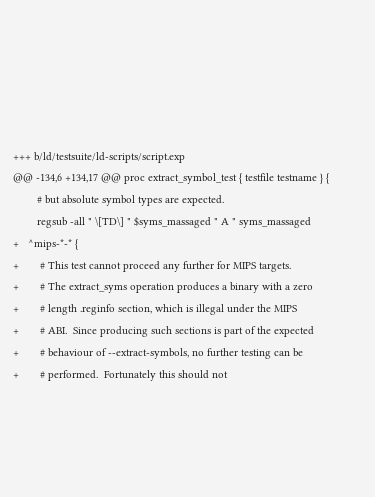+++ b/ld/testsuite/ld-scripts/script.exp
@@ -134,6 +134,17 @@ proc extract_symbol_test { testfile testname } {
        # but absolute symbol types are expected.
        regsub -all " \[TD\] " $syms_massaged " A " syms_massaged
+   ^mips-*-* {
+       # This test cannot proceed any further for MIPS targets.
+       # The extract_syms operation produces a binary with a zero
+       # length .reginfo section, which is illegal under the MIPS
+       # ABI.  Since producing such sections is part of the expected
+       # behaviour of --extract-symbols, no further testing can be
+       # performed.  Fortunately this should not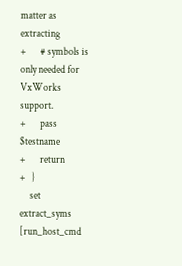matter as extracting
+       # symbols is only needed for VxWorks support.
+       pass $testname
+       return
+   }
     set extract_syms [run_host_cmd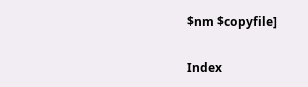$nm $copyfile]

Index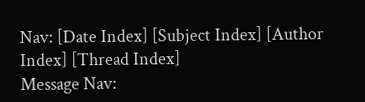Nav: [Date Index] [Subject Index] [Author Index] [Thread Index]
Message Nav: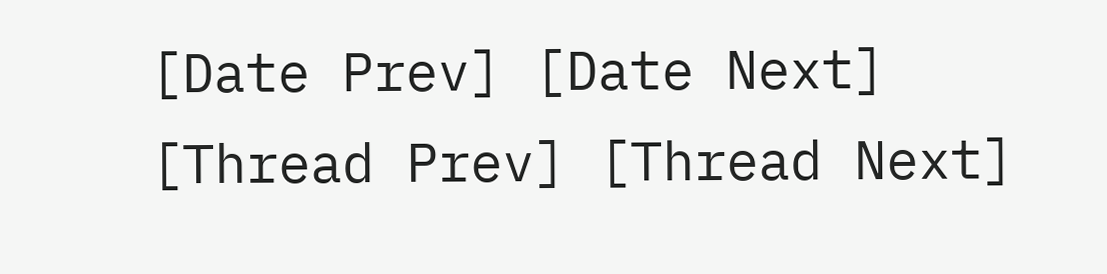[Date Prev] [Date Next] [Thread Prev] [Thread Next]